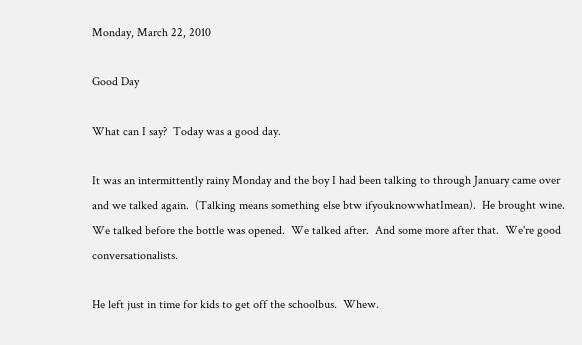Monday, March 22, 2010

Good Day

What can I say?  Today was a good day.

It was an intermittently rainy Monday and the boy I had been talking to through January came over and we talked again.  (Talking means something else btw ifyouknowwhatImean).  He brought wine.  We talked before the bottle was opened.  We talked after.  And some more after that.  We're good conversationalists.

He left just in time for kids to get off the schoolbus.  Whew.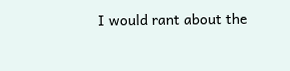I would rant about the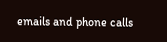emails and phone calls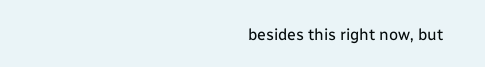besides this right now, but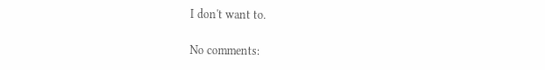I don't want to.

No comments: